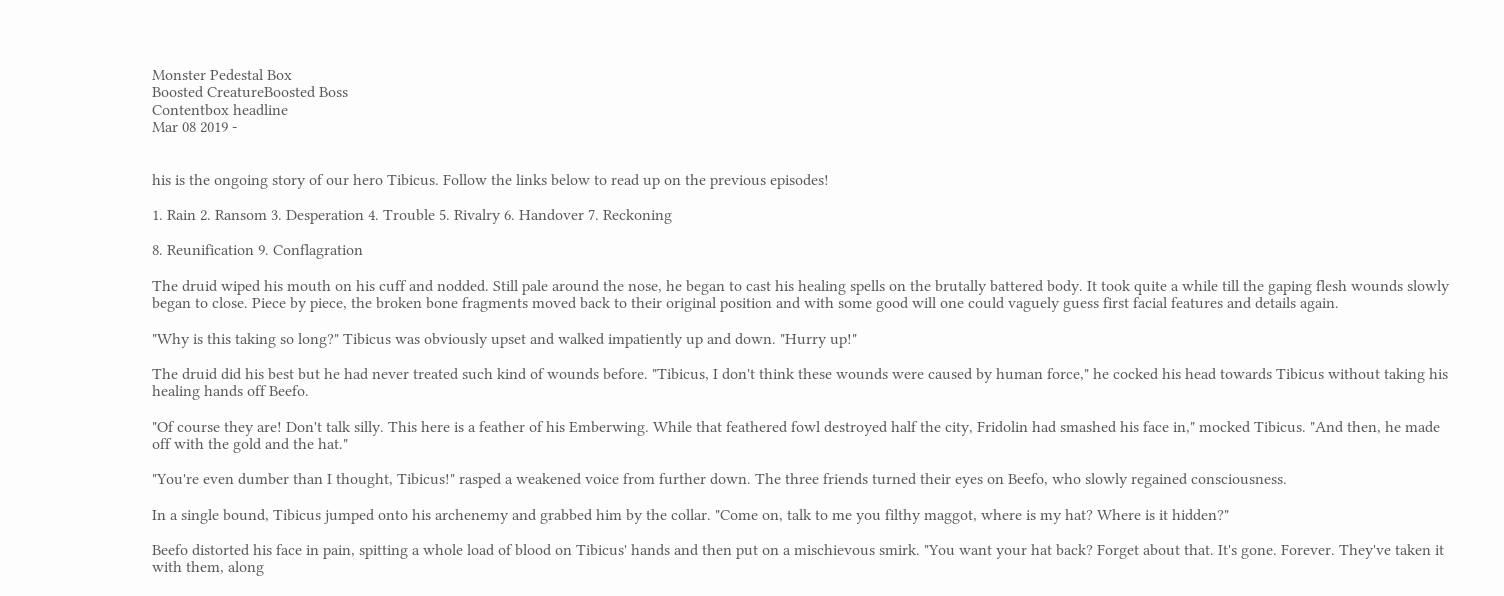Monster Pedestal Box
Boosted CreatureBoosted Boss
Contentbox headline
Mar 08 2019 -


his is the ongoing story of our hero Tibicus. Follow the links below to read up on the previous episodes!

1. Rain 2. Ransom 3. Desperation 4. Trouble 5. Rivalry 6. Handover 7. Reckoning

8. Reunification 9. Conflagration

The druid wiped his mouth on his cuff and nodded. Still pale around the nose, he began to cast his healing spells on the brutally battered body. It took quite a while till the gaping flesh wounds slowly began to close. Piece by piece, the broken bone fragments moved back to their original position and with some good will one could vaguely guess first facial features and details again.

"Why is this taking so long?" Tibicus was obviously upset and walked impatiently up and down. "Hurry up!"

The druid did his best but he had never treated such kind of wounds before. "Tibicus, I don't think these wounds were caused by human force," he cocked his head towards Tibicus without taking his healing hands off Beefo.

"Of course they are! Don't talk silly. This here is a feather of his Emberwing. While that feathered fowl destroyed half the city, Fridolin had smashed his face in," mocked Tibicus. "And then, he made off with the gold and the hat."

"You're even dumber than I thought, Tibicus!" rasped a weakened voice from further down. The three friends turned their eyes on Beefo, who slowly regained consciousness.

In a single bound, Tibicus jumped onto his archenemy and grabbed him by the collar. "Come on, talk to me you filthy maggot, where is my hat? Where is it hidden?"

Beefo distorted his face in pain, spitting a whole load of blood on Tibicus' hands and then put on a mischievous smirk. "You want your hat back? Forget about that. It's gone. Forever. They've taken it with them, along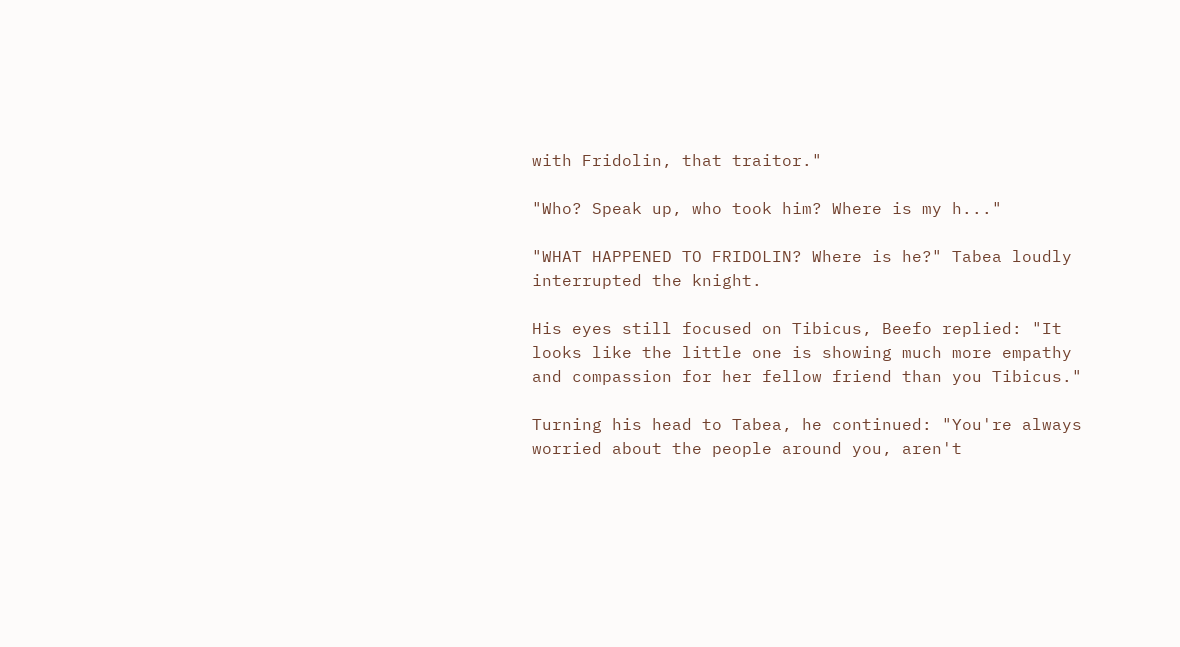with Fridolin, that traitor."

"Who? Speak up, who took him? Where is my h..."

"WHAT HAPPENED TO FRIDOLIN? Where is he?" Tabea loudly interrupted the knight.

His eyes still focused on Tibicus, Beefo replied: "It looks like the little one is showing much more empathy and compassion for her fellow friend than you Tibicus."

Turning his head to Tabea, he continued: "You're always worried about the people around you, aren't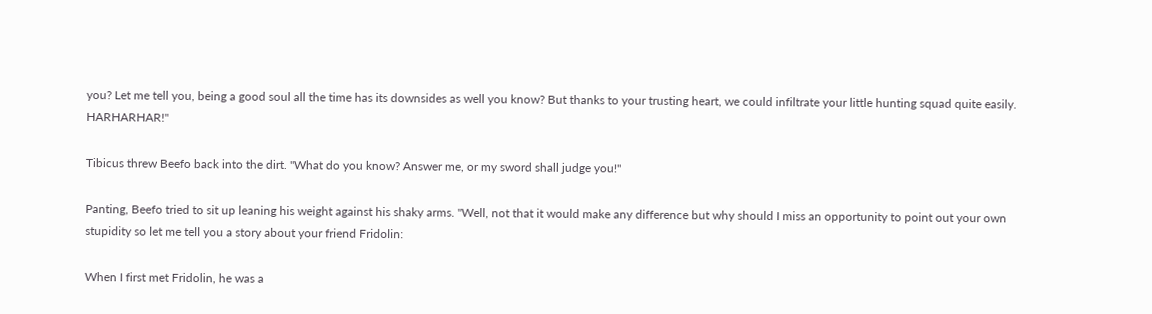you? Let me tell you, being a good soul all the time has its downsides as well you know? But thanks to your trusting heart, we could infiltrate your little hunting squad quite easily. HARHARHAR!"

Tibicus threw Beefo back into the dirt. "What do you know? Answer me, or my sword shall judge you!"

Panting, Beefo tried to sit up leaning his weight against his shaky arms. "Well, not that it would make any difference but why should I miss an opportunity to point out your own stupidity so let me tell you a story about your friend Fridolin:

When I first met Fridolin, he was a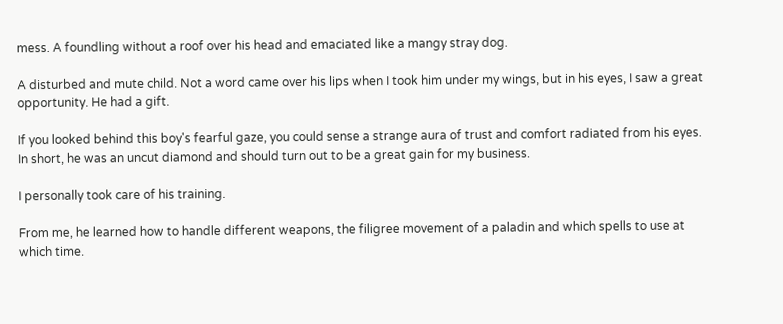mess. A foundling without a roof over his head and emaciated like a mangy stray dog.

A disturbed and mute child. Not a word came over his lips when I took him under my wings, but in his eyes, I saw a great opportunity. He had a gift.

If you looked behind this boy's fearful gaze, you could sense a strange aura of trust and comfort radiated from his eyes. In short, he was an uncut diamond and should turn out to be a great gain for my business.

I personally took care of his training.

From me, he learned how to handle different weapons, the filigree movement of a paladin and which spells to use at which time.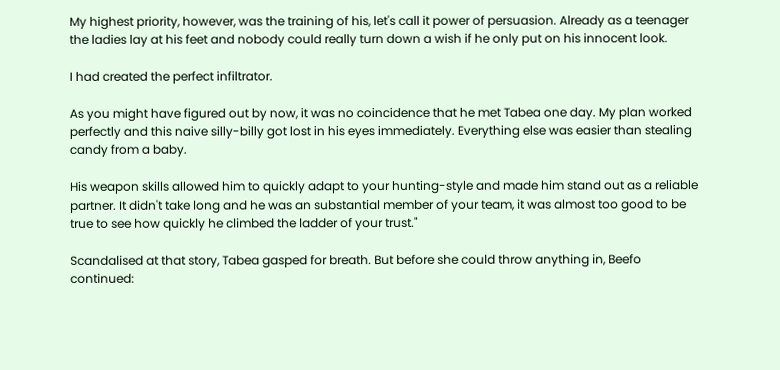My highest priority, however, was the training of his, let's call it power of persuasion. Already as a teenager the ladies lay at his feet and nobody could really turn down a wish if he only put on his innocent look.

I had created the perfect infiltrator.

As you might have figured out by now, it was no coincidence that he met Tabea one day. My plan worked perfectly and this naive silly-billy got lost in his eyes immediately. Everything else was easier than stealing candy from a baby.

His weapon skills allowed him to quickly adapt to your hunting-style and made him stand out as a reliable partner. It didn't take long and he was an substantial member of your team, it was almost too good to be true to see how quickly he climbed the ladder of your trust."

Scandalised at that story, Tabea gasped for breath. But before she could throw anything in, Beefo continued: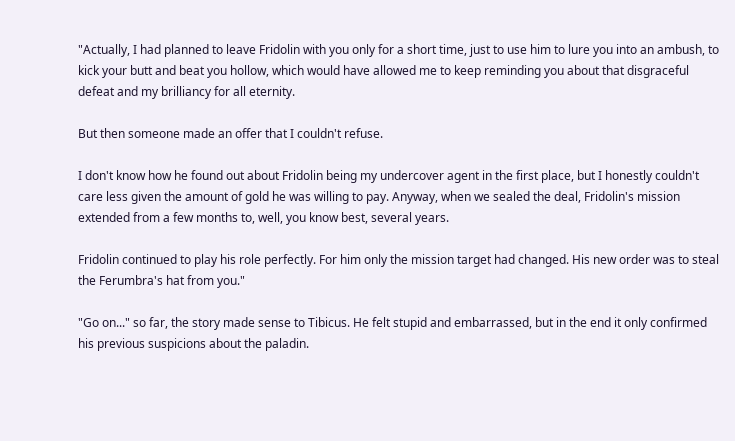"Actually, I had planned to leave Fridolin with you only for a short time, just to use him to lure you into an ambush, to kick your butt and beat you hollow, which would have allowed me to keep reminding you about that disgraceful defeat and my brilliancy for all eternity.

But then someone made an offer that I couldn't refuse.

I don't know how he found out about Fridolin being my undercover agent in the first place, but I honestly couldn't care less given the amount of gold he was willing to pay. Anyway, when we sealed the deal, Fridolin's mission extended from a few months to, well, you know best, several years.

Fridolin continued to play his role perfectly. For him only the mission target had changed. His new order was to steal the Ferumbra's hat from you."

"Go on..." so far, the story made sense to Tibicus. He felt stupid and embarrassed, but in the end it only confirmed his previous suspicions about the paladin.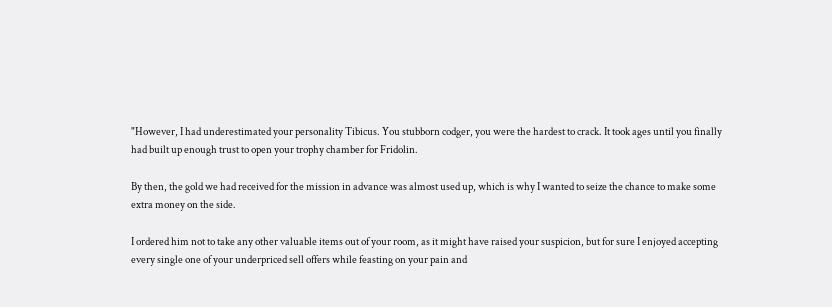"However, I had underestimated your personality Tibicus. You stubborn codger, you were the hardest to crack. It took ages until you finally had built up enough trust to open your trophy chamber for Fridolin.

By then, the gold we had received for the mission in advance was almost used up, which is why I wanted to seize the chance to make some extra money on the side.

I ordered him not to take any other valuable items out of your room, as it might have raised your suspicion, but for sure I enjoyed accepting every single one of your underpriced sell offers while feasting on your pain and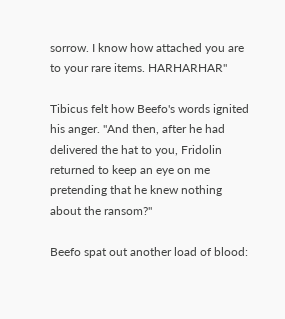sorrow. I know how attached you are to your rare items. HARHARHAR"

Tibicus felt how Beefo's words ignited his anger. "And then, after he had delivered the hat to you, Fridolin returned to keep an eye on me pretending that he knew nothing about the ransom?"

Beefo spat out another load of blood: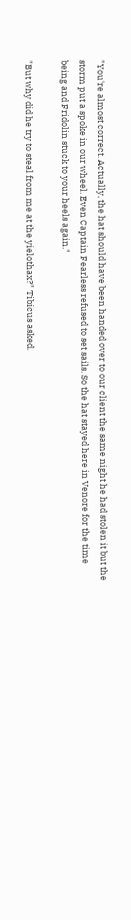"You're almost correct. Actually, the hat should have been handed over to our client the same night he had stolen it but the storm put a spoke in our wheel. Even Captain Fearless refused to set sails. So the hat stayed here in Venore for the time being and Fridolin stuck to your heels again."

"But why did he try to steal from me at the yielothax?" Tibicus asked.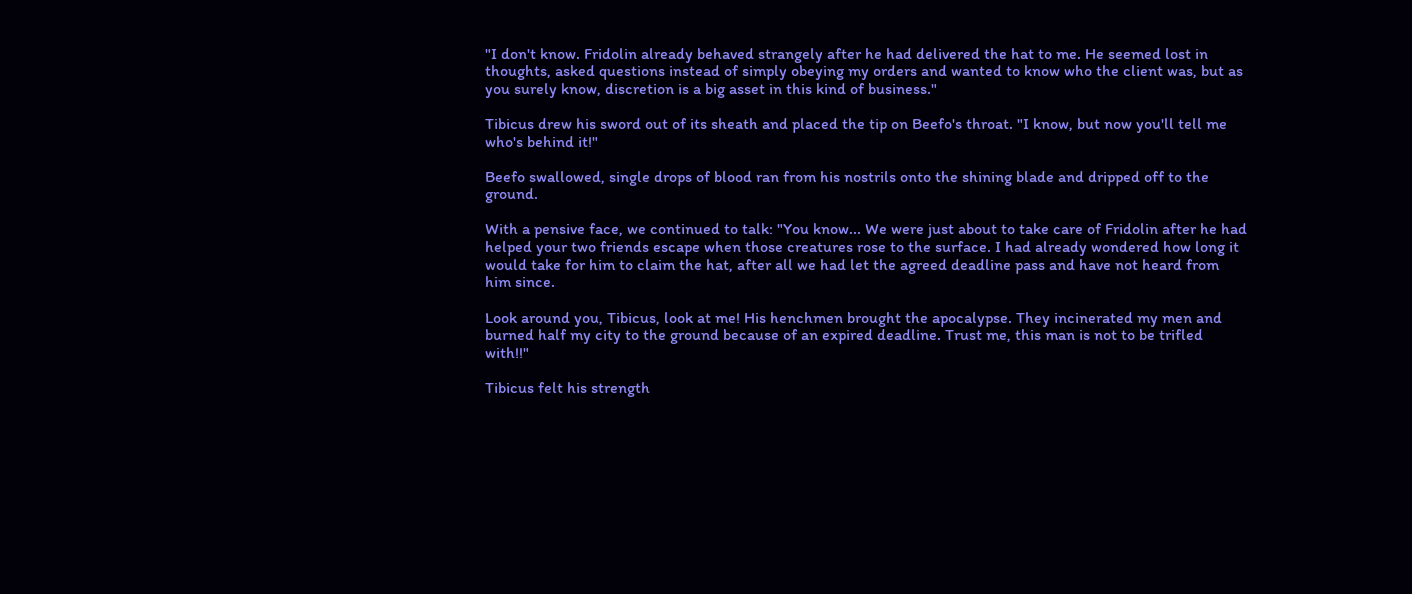"I don't know. Fridolin already behaved strangely after he had delivered the hat to me. He seemed lost in thoughts, asked questions instead of simply obeying my orders and wanted to know who the client was, but as you surely know, discretion is a big asset in this kind of business."

Tibicus drew his sword out of its sheath and placed the tip on Beefo's throat. "I know, but now you'll tell me who's behind it!"

Beefo swallowed, single drops of blood ran from his nostrils onto the shining blade and dripped off to the ground.

With a pensive face, we continued to talk: "You know... We were just about to take care of Fridolin after he had helped your two friends escape when those creatures rose to the surface. I had already wondered how long it would take for him to claim the hat, after all we had let the agreed deadline pass and have not heard from him since.

Look around you, Tibicus, look at me! His henchmen brought the apocalypse. They incinerated my men and burned half my city to the ground because of an expired deadline. Trust me, this man is not to be trifled with!!"

Tibicus felt his strength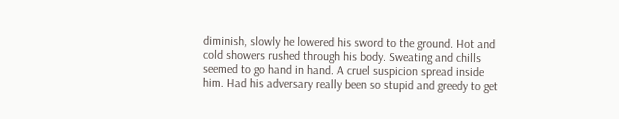diminish, slowly he lowered his sword to the ground. Hot and cold showers rushed through his body. Sweating and chills seemed to go hand in hand. A cruel suspicion spread inside him. Had his adversary really been so stupid and greedy to get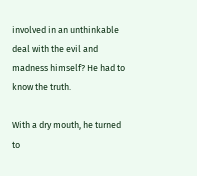involved in an unthinkable deal with the evil and madness himself? He had to know the truth.

With a dry mouth, he turned to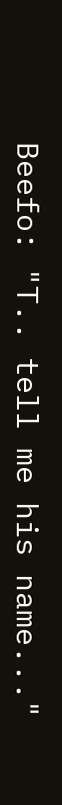Beefo: "T.. tell me his name..."